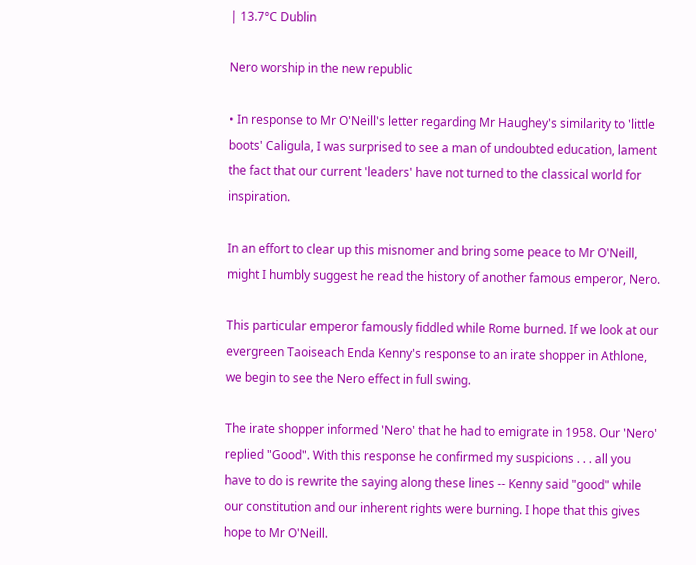| 13.7°C Dublin

Nero worship in the new republic

• In response to Mr O'Neill's letter regarding Mr Haughey's similarity to 'little boots' Caligula, I was surprised to see a man of undoubted education, lament the fact that our current 'leaders' have not turned to the classical world for inspiration.

In an effort to clear up this misnomer and bring some peace to Mr O'Neill, might I humbly suggest he read the history of another famous emperor, Nero.

This particular emperor famously fiddled while Rome burned. If we look at our evergreen Taoiseach Enda Kenny's response to an irate shopper in Athlone, we begin to see the Nero effect in full swing.

The irate shopper informed 'Nero' that he had to emigrate in 1958. Our 'Nero' replied "Good". With this response he confirmed my suspicions . . . all you have to do is rewrite the saying along these lines -- Kenny said "good" while our constitution and our inherent rights were burning. I hope that this gives hope to Mr O'Neill.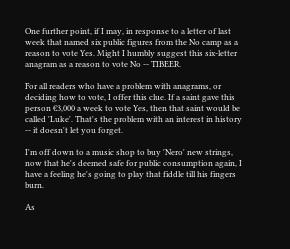One further point, if I may, in response to a letter of last week that named six public figures from the No camp as a reason to vote Yes. Might I humbly suggest this six-letter anagram as a reason to vote No -- TIBEER.

For all readers who have a problem with anagrams, or deciding how to vote, I offer this clue. If a saint gave this person €3,000 a week to vote Yes, then that saint would be called 'Luke'. That's the problem with an interest in history -- it doesn't let you forget.

I'm off down to a music shop to buy 'Nero' new strings, now that he's deemed safe for public consumption again, I have a feeling he's going to play that fiddle till his fingers burn.

As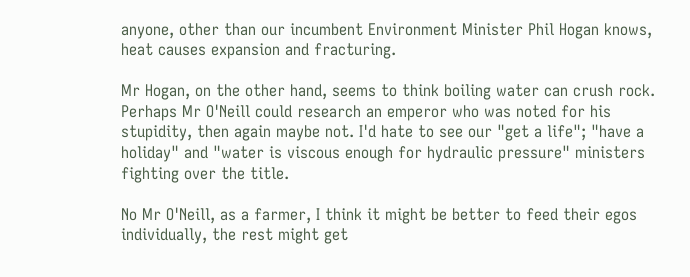anyone, other than our incumbent Environment Minister Phil Hogan knows, heat causes expansion and fracturing.

Mr Hogan, on the other hand, seems to think boiling water can crush rock. Perhaps Mr O'Neill could research an emperor who was noted for his stupidity, then again maybe not. I'd hate to see our "get a life"; "have a holiday" and "water is viscous enough for hydraulic pressure" ministers fighting over the title.

No Mr O'Neill, as a farmer, I think it might be better to feed their egos individually, the rest might get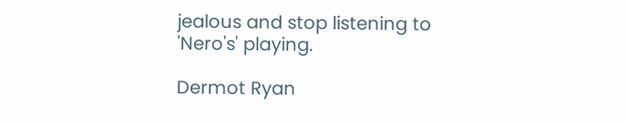jealous and stop listening to 'Nero's' playing.

Dermot Ryan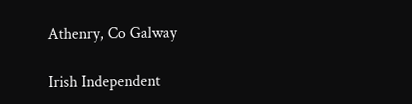Athenry, Co Galway

Irish Independent